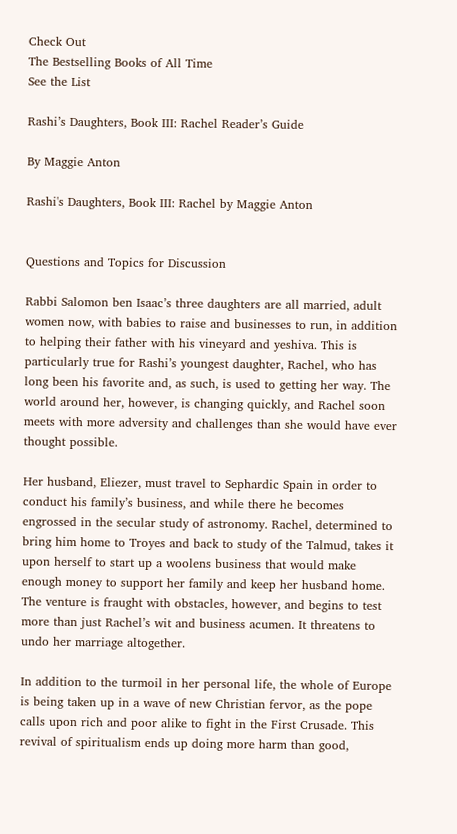Check Out
The Bestselling Books of All Time
See the List

Rashi’s Daughters, Book III: Rachel Reader’s Guide

By Maggie Anton

Rashi's Daughters, Book III: Rachel by Maggie Anton


Questions and Topics for Discussion

Rabbi Salomon ben Isaac’s three daughters are all married, adult women now, with babies to raise and businesses to run, in addition to helping their father with his vineyard and yeshiva. This is particularly true for Rashi’s youngest daughter, Rachel, who has long been his favorite and, as such, is used to getting her way. The world around her, however, is changing quickly, and Rachel soon meets with more adversity and challenges than she would have ever thought possible.

Her husband, Eliezer, must travel to Sephardic Spain in order to conduct his family’s business, and while there he becomes engrossed in the secular study of astronomy. Rachel, determined to bring him home to Troyes and back to study of the Talmud, takes it upon herself to start up a woolens business that would make enough money to support her family and keep her husband home. The venture is fraught with obstacles, however, and begins to test more than just Rachel’s wit and business acumen. It threatens to undo her marriage altogether.

In addition to the turmoil in her personal life, the whole of Europe is being taken up in a wave of new Christian fervor, as the pope calls upon rich and poor alike to fight in the First Crusade. This revival of spiritualism ends up doing more harm than good,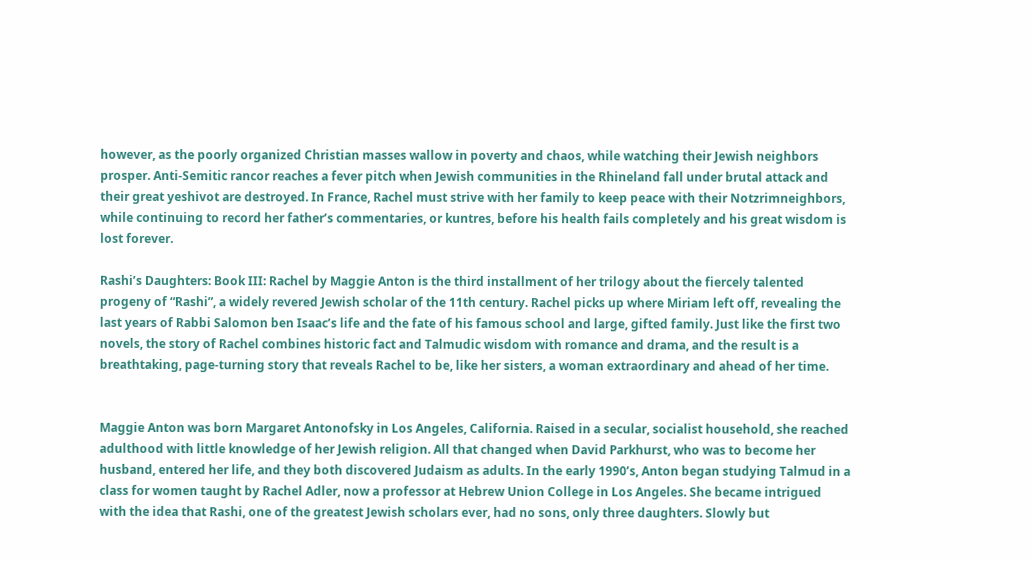however, as the poorly organized Christian masses wallow in poverty and chaos, while watching their Jewish neighbors prosper. Anti-Semitic rancor reaches a fever pitch when Jewish communities in the Rhineland fall under brutal attack and their great yeshivot are destroyed. In France, Rachel must strive with her family to keep peace with their Notzrimneighbors, while continuing to record her father’s commentaries, or kuntres, before his health fails completely and his great wisdom is lost forever.

Rashi’s Daughters: Book III: Rachel by Maggie Anton is the third installment of her trilogy about the fiercely talented progeny of “Rashi”, a widely revered Jewish scholar of the 11th century. Rachel picks up where Miriam left off, revealing the last years of Rabbi Salomon ben Isaac’s life and the fate of his famous school and large, gifted family. Just like the first two novels, the story of Rachel combines historic fact and Talmudic wisdom with romance and drama, and the result is a breathtaking, page-turning story that reveals Rachel to be, like her sisters, a woman extraordinary and ahead of her time.


Maggie Anton was born Margaret Antonofsky in Los Angeles, California. Raised in a secular, socialist household, she reached adulthood with little knowledge of her Jewish religion. All that changed when David Parkhurst, who was to become her husband, entered her life, and they both discovered Judaism as adults. In the early 1990’s, Anton began studying Talmud in a class for women taught by Rachel Adler, now a professor at Hebrew Union College in Los Angeles. She became intrigued with the idea that Rashi, one of the greatest Jewish scholars ever, had no sons, only three daughters. Slowly but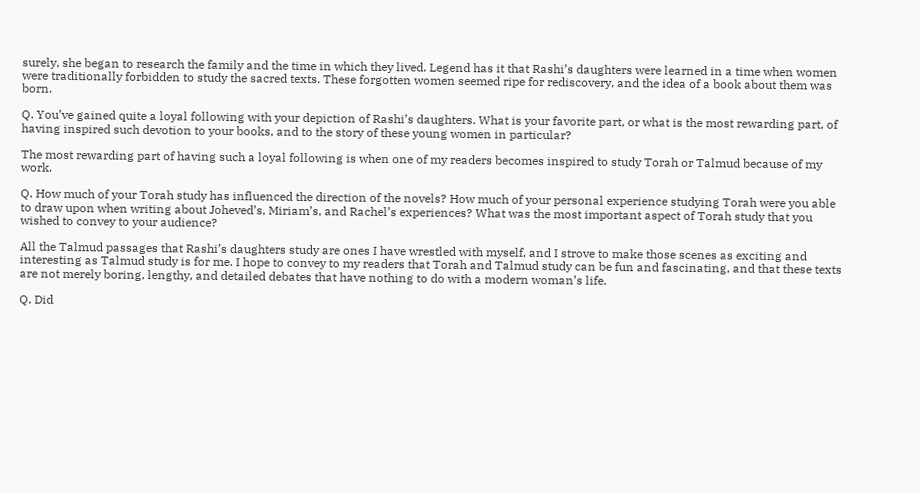surely, she began to research the family and the time in which they lived. Legend has it that Rashi’s daughters were learned in a time when women were traditionally forbidden to study the sacred texts. These forgotten women seemed ripe for rediscovery, and the idea of a book about them was born.

Q. You’ve gained quite a loyal following with your depiction of Rashi’s daughters. What is your favorite part, or what is the most rewarding part, of having inspired such devotion to your books, and to the story of these young women in particular?

The most rewarding part of having such a loyal following is when one of my readers becomes inspired to study Torah or Talmud because of my work.

Q. How much of your Torah study has influenced the direction of the novels? How much of your personal experience studying Torah were you able to draw upon when writing about Joheved’s, Miriam’s, and Rachel’s experiences? What was the most important aspect of Torah study that you wished to convey to your audience?

All the Talmud passages that Rashi’s daughters study are ones I have wrestled with myself, and I strove to make those scenes as exciting and interesting as Talmud study is for me. I hope to convey to my readers that Torah and Talmud study can be fun and fascinating, and that these texts are not merely boring, lengthy, and detailed debates that have nothing to do with a modern woman’s life.

Q. Did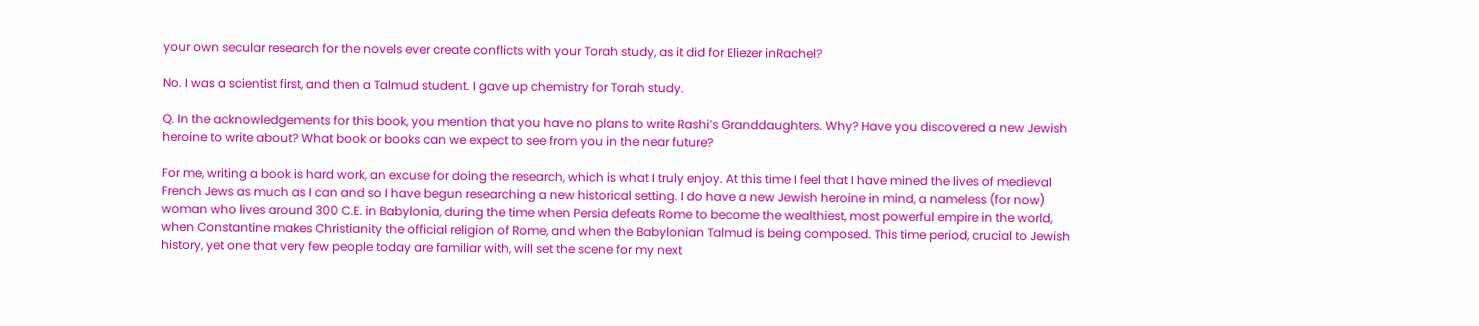your own secular research for the novels ever create conflicts with your Torah study, as it did for Eliezer inRachel?

No. I was a scientist first, and then a Talmud student. I gave up chemistry for Torah study.

Q. In the acknowledgements for this book, you mention that you have no plans to write Rashi’s Granddaughters. Why? Have you discovered a new Jewish heroine to write about? What book or books can we expect to see from you in the near future?

For me, writing a book is hard work, an excuse for doing the research, which is what I truly enjoy. At this time I feel that I have mined the lives of medieval French Jews as much as I can and so I have begun researching a new historical setting. I do have a new Jewish heroine in mind, a nameless (for now) woman who lives around 300 C.E. in Babylonia, during the time when Persia defeats Rome to become the wealthiest, most powerful empire in the world, when Constantine makes Christianity the official religion of Rome, and when the Babylonian Talmud is being composed. This time period, crucial to Jewish history, yet one that very few people today are familiar with, will set the scene for my next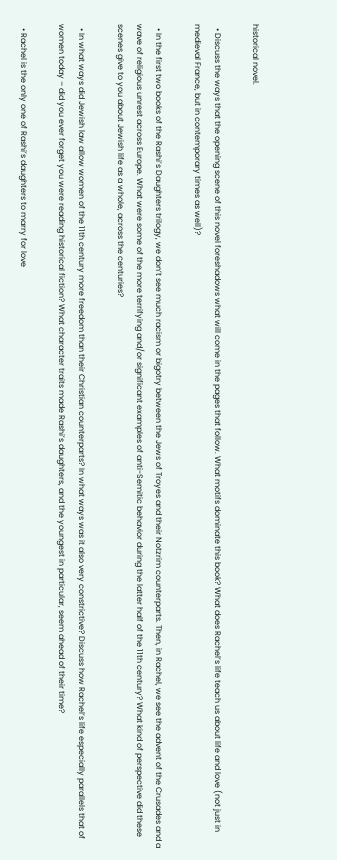historical novel.

  • Discuss the ways that the opening scene of this novel foreshadows what will come in the pages that follow. What motifs dominate this book? What does Rachel’s life teach us about life and love (not just in medieval France, but in contemporary times as well)?

  • In the first two books of the Rashi’s Daughters trilogy, we don’t see much racism or bigotry between the Jews of Troyes and their Notzrim counterparts. Then, in Rachel, we see the advent of the Crusades and a wave of religious unrest across Europe. What were some of the more terrifying and/or significant examples of anti-Semitic behavior during the latter half of the 11th century? What kind of perspective did these scenes give to you about Jewish life as a whole, across the centuries?

  • In what ways did Jewish law allow women of the 11th century more freedom than their Christian counterparts? In what ways was it also very constrictive? Discuss how Rachel’s life especially parallels that of women today – did you ever forget you were reading historical fiction? What character traits made Rashi’s daughters, and the youngest in particular, seem ahead of their time?

  • Rachel is the only one of Rashi’s daughters to marry for love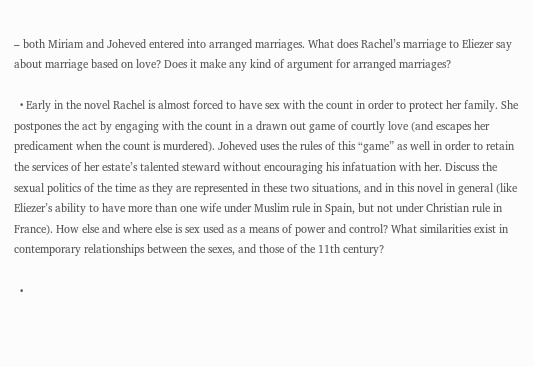– both Miriam and Joheved entered into arranged marriages. What does Rachel’s marriage to Eliezer say about marriage based on love? Does it make any kind of argument for arranged marriages?

  • Early in the novel Rachel is almost forced to have sex with the count in order to protect her family. She postpones the act by engaging with the count in a drawn out game of courtly love (and escapes her predicament when the count is murdered). Joheved uses the rules of this “game” as well in order to retain the services of her estate’s talented steward without encouraging his infatuation with her. Discuss the sexual politics of the time as they are represented in these two situations, and in this novel in general (like Eliezer’s ability to have more than one wife under Muslim rule in Spain, but not under Christian rule in France). How else and where else is sex used as a means of power and control? What similarities exist in contemporary relationships between the sexes, and those of the 11th century?

  •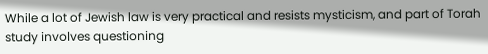While a lot of Jewish law is very practical and resists mysticism, and part of Torah study involves questioning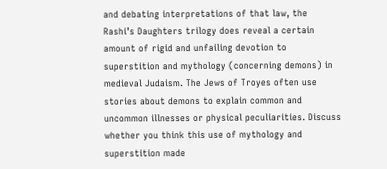and debating interpretations of that law, the Rashi’s Daughters trilogy does reveal a certain amount of rigid and unfailing devotion to superstition and mythology (concerning demons) in medieval Judaism. The Jews of Troyes often use stories about demons to explain common and uncommon illnesses or physical peculiarities. Discuss whether you think this use of mythology and superstition made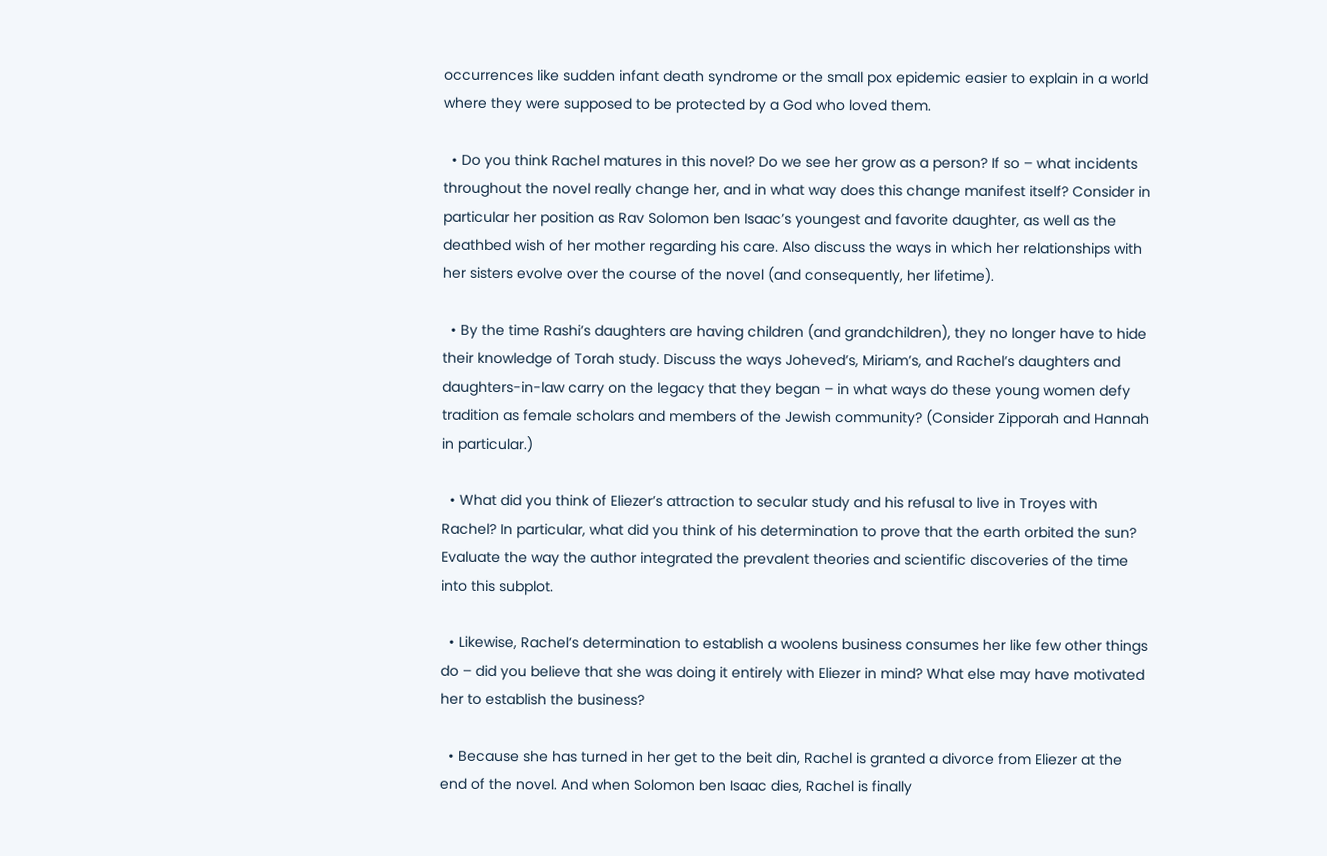occurrences like sudden infant death syndrome or the small pox epidemic easier to explain in a world where they were supposed to be protected by a God who loved them.

  • Do you think Rachel matures in this novel? Do we see her grow as a person? If so – what incidents throughout the novel really change her, and in what way does this change manifest itself? Consider in particular her position as Rav Solomon ben Isaac’s youngest and favorite daughter, as well as the deathbed wish of her mother regarding his care. Also discuss the ways in which her relationships with her sisters evolve over the course of the novel (and consequently, her lifetime).

  • By the time Rashi’s daughters are having children (and grandchildren), they no longer have to hide their knowledge of Torah study. Discuss the ways Joheved’s, Miriam’s, and Rachel’s daughters and daughters-in-law carry on the legacy that they began – in what ways do these young women defy tradition as female scholars and members of the Jewish community? (Consider Zipporah and Hannah in particular.)

  • What did you think of Eliezer’s attraction to secular study and his refusal to live in Troyes with Rachel? In particular, what did you think of his determination to prove that the earth orbited the sun? Evaluate the way the author integrated the prevalent theories and scientific discoveries of the time into this subplot.

  • Likewise, Rachel’s determination to establish a woolens business consumes her like few other things do – did you believe that she was doing it entirely with Eliezer in mind? What else may have motivated her to establish the business?

  • Because she has turned in her get to the beit din, Rachel is granted a divorce from Eliezer at the end of the novel. And when Solomon ben Isaac dies, Rachel is finally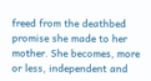freed from the deathbed promise she made to her mother. She becomes, more or less, independent and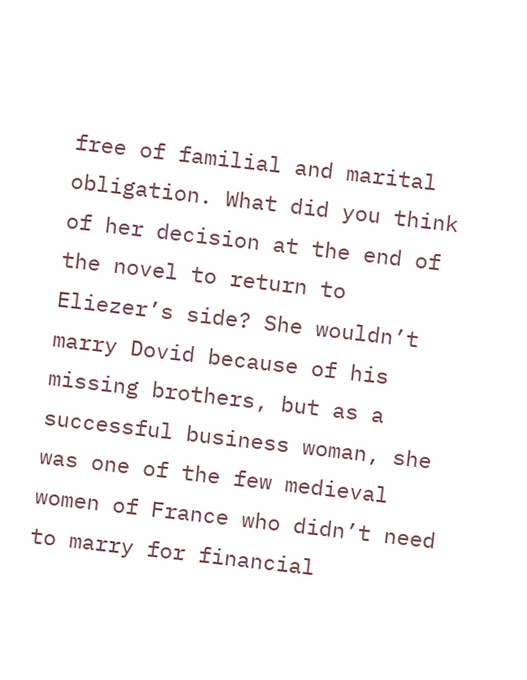free of familial and marital obligation. What did you think of her decision at the end of the novel to return to Eliezer’s side? She wouldn’t marry Dovid because of his missing brothers, but as a successful business woman, she was one of the few medieval women of France who didn’t need to marry for financial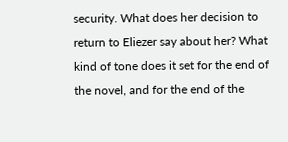security. What does her decision to return to Eliezer say about her? What kind of tone does it set for the end of the novel, and for the end of the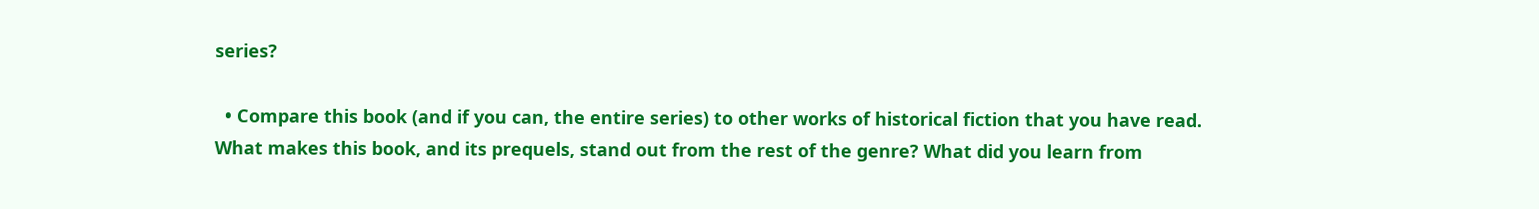series?

  • Compare this book (and if you can, the entire series) to other works of historical fiction that you have read. What makes this book, and its prequels, stand out from the rest of the genre? What did you learn from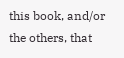this book, and/or the others, that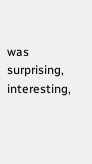was surprising, interesting,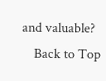and valuable?
    Back to Top